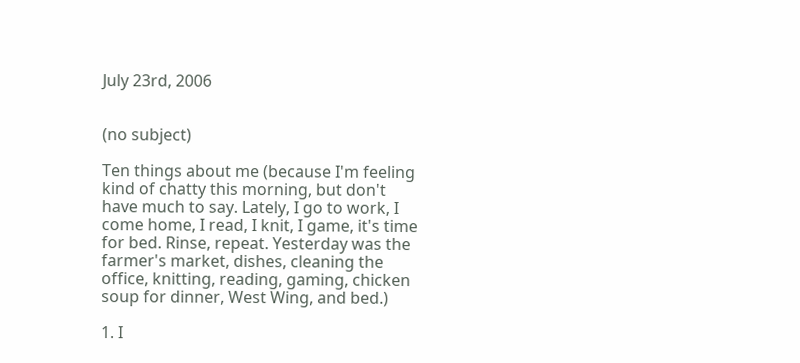July 23rd, 2006


(no subject)

Ten things about me (because I'm feeling kind of chatty this morning, but don't have much to say. Lately, I go to work, I come home, I read, I knit, I game, it's time for bed. Rinse, repeat. Yesterday was the farmer's market, dishes, cleaning the office, knitting, reading, gaming, chicken soup for dinner, West Wing, and bed.)

1. I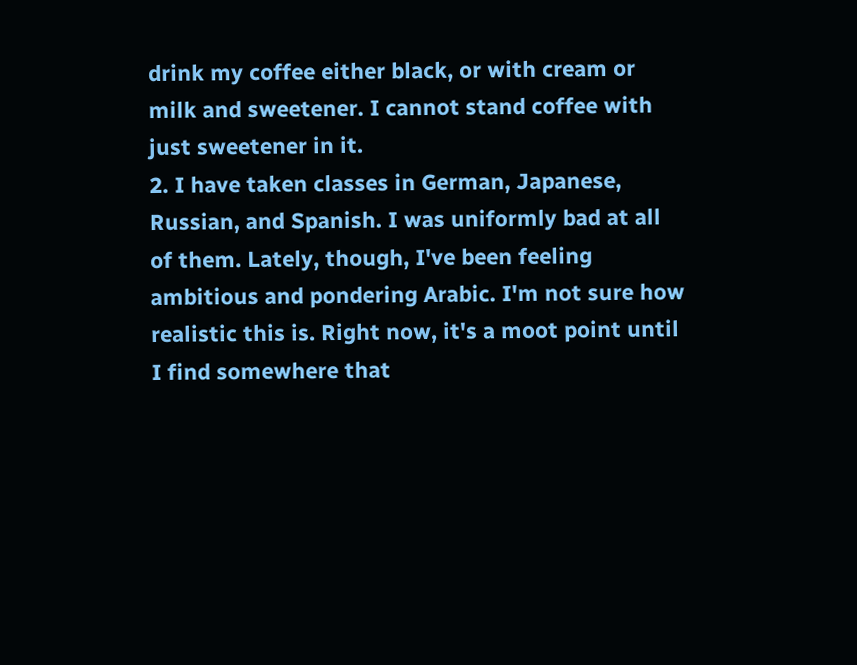drink my coffee either black, or with cream or milk and sweetener. I cannot stand coffee with just sweetener in it.
2. I have taken classes in German, Japanese, Russian, and Spanish. I was uniformly bad at all of them. Lately, though, I've been feeling ambitious and pondering Arabic. I'm not sure how realistic this is. Right now, it's a moot point until I find somewhere that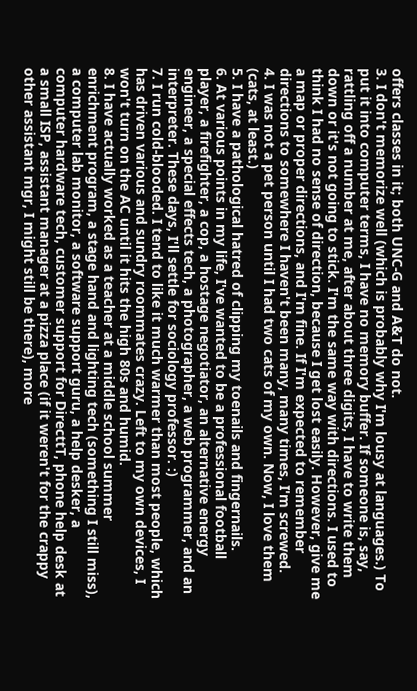offers classes in it; both UNC-G and A&T do not.
3. I don't memorize well (which is probably why I'm lousy at languages.) To put it into computer terms, I have no memory buffer. If someone is, say, rattling off a number at me, after about three digits, I have to write them down or it's not going to stick. I'm the same way with directions. I used to think I had no sense of direction, because I get lost easily. However, give me a map or proper directions, and I'm fine. If I'm expected to remember directions to somewhere I haven't been many, many times, I'm screwed.
4. I was not a pet person until I had two cats of my own. Now, I love them (cats, at least.)
5. I have a pathological hatred of clipping my toenails and fingernails.
6. At various points in my life, I've wanted to be a professional football player, a firefighter, a cop, a hostage negotiator, an alternative energy engineer, a special effects tech, a photographer, a web programmer, and an interpreter. These days, I'll settle for sociology professor. :)
7. I run cold-blooded. I tend to like it much warmer than most people, which has driven various and sundry roommates crazy. Left to my own devices, I won't turn on the AC until it hits the high 80s and humid.
8. I have actually worked as a teacher at a middle school summer enrichment program, a stage hand and lighting tech (something I still miss), a computer lab monitor, a software support guru, a help desker, a computer hardware tech, customer support for DirecttT, phone help desk at a small ISP, assistant manager at a pizza place (if it weren't for the crappy other assistant mgr, I might still be there), more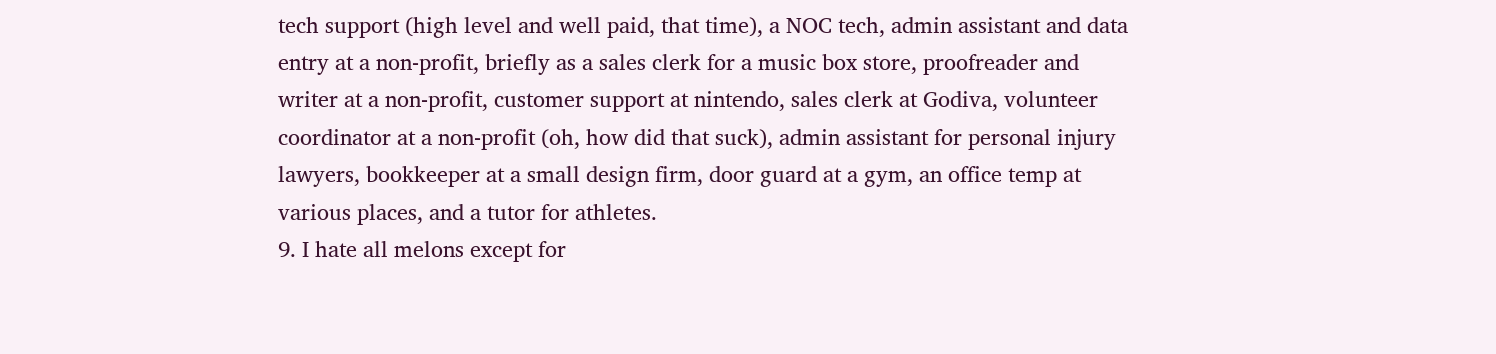tech support (high level and well paid, that time), a NOC tech, admin assistant and data entry at a non-profit, briefly as a sales clerk for a music box store, proofreader and writer at a non-profit, customer support at nintendo, sales clerk at Godiva, volunteer coordinator at a non-profit (oh, how did that suck), admin assistant for personal injury lawyers, bookkeeper at a small design firm, door guard at a gym, an office temp at various places, and a tutor for athletes.
9. I hate all melons except for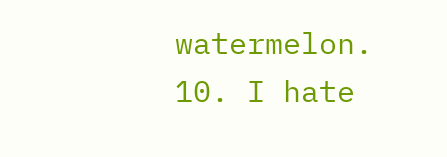watermelon.
10. I hate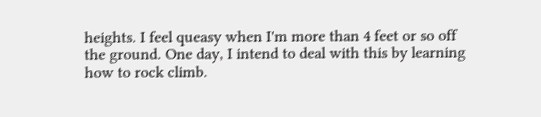heights. I feel queasy when I'm more than 4 feet or so off the ground. One day, I intend to deal with this by learning how to rock climb.